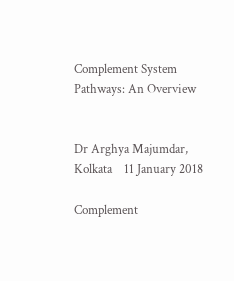Complement System Pathways: An Overview


Dr Arghya Majumdar, Kolkata    11 January 2018

Complement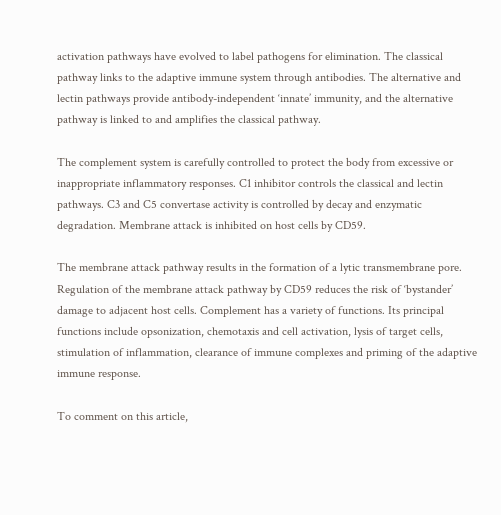activation pathways have evolved to label pathogens for elimination. The classical pathway links to the adaptive immune system through antibodies. The alternative and lectin pathways provide antibody-independent ‘innate’ immunity, and the alternative pathway is linked to and amplifies the classical pathway.

The complement system is carefully controlled to protect the body from excessive or inappropriate inflammatory responses. C1 inhibitor controls the classical and lectin pathways. C3 and C5 convertase activity is controlled by decay and enzymatic degradation. Membrane attack is inhibited on host cells by CD59.

The membrane attack pathway results in the formation of a lytic transmembrane pore. Regulation of the membrane attack pathway by CD59 reduces the risk of ‘bystander’ damage to adjacent host cells. Complement has a variety of functions. Its principal functions include opsonization, chemotaxis and cell activation, lysis of target cells, stimulation of inflammation, clearance of immune complexes and priming of the adaptive immune response.

To comment on this article,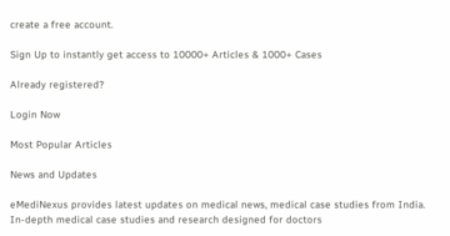create a free account.

Sign Up to instantly get access to 10000+ Articles & 1000+ Cases

Already registered?

Login Now

Most Popular Articles

News and Updates

eMediNexus provides latest updates on medical news, medical case studies from India. In-depth medical case studies and research designed for doctors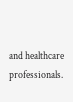and healthcare professionals.